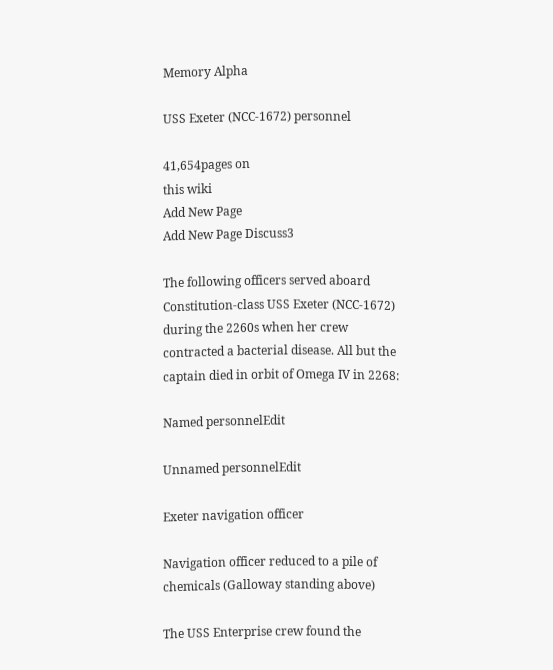Memory Alpha

USS Exeter (NCC-1672) personnel

41,654pages on
this wiki
Add New Page
Add New Page Discuss3

The following officers served aboard Constitution-class USS Exeter (NCC-1672) during the 2260s when her crew contracted a bacterial disease. All but the captain died in orbit of Omega IV in 2268:

Named personnelEdit

Unnamed personnelEdit

Exeter navigation officer

Navigation officer reduced to a pile of chemicals (Galloway standing above)

The USS Enterprise crew found the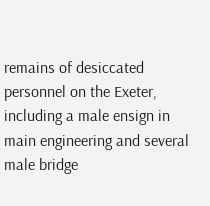remains of desiccated personnel on the Exeter, including a male ensign in main engineering and several male bridge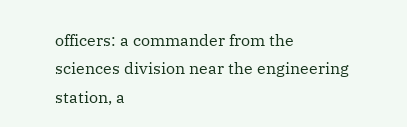officers: a commander from the sciences division near the engineering station, a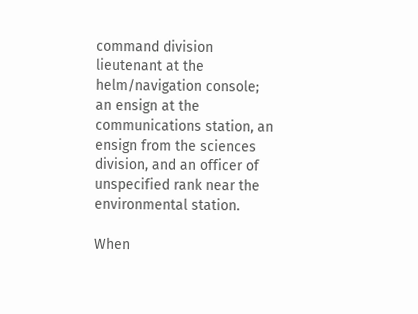command division lieutenant at the helm/navigation console; an ensign at the communications station, an ensign from the sciences division, and an officer of unspecified rank near the environmental station.

When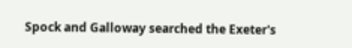Spock and Galloway searched the Exeter's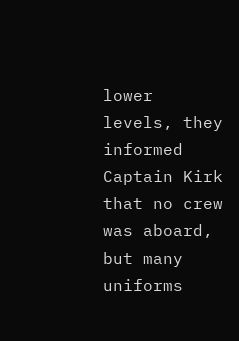lower levels, they informed Captain Kirk that no crew was aboard, but many uniforms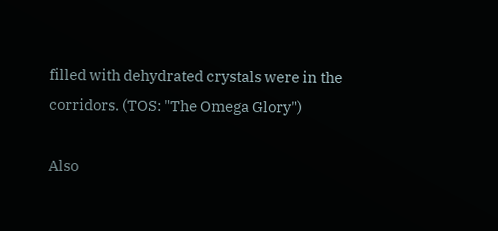filled with dehydrated crystals were in the corridors. (TOS: "The Omega Glory")

Also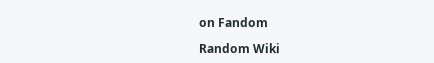on Fandom

Random Wiki